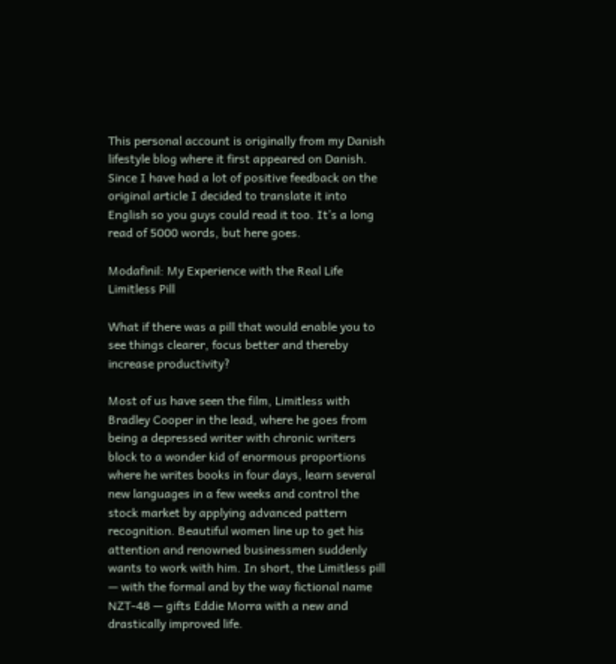This personal account is originally from my Danish lifestyle blog where it first appeared on Danish. Since I have had a lot of positive feedback on the original article I decided to translate it into English so you guys could read it too. It’s a long read of 5000 words, but here goes.

Modafinil: My Experience with the Real Life Limitless Pill

What if there was a pill that would enable you to see things clearer, focus better and thereby increase productivity?

Most of us have seen the film, Limitless with Bradley Cooper in the lead, where he goes from being a depressed writer with chronic writers block to a wonder kid of enormous proportions where he writes books in four days, learn several new languages in a few weeks and control the stock market by applying advanced pattern recognition. Beautiful women line up to get his attention and renowned businessmen suddenly wants to work with him. In short, the Limitless pill — with the formal and by the way fictional name NZT-48 — gifts Eddie Morra with a new and drastically improved life.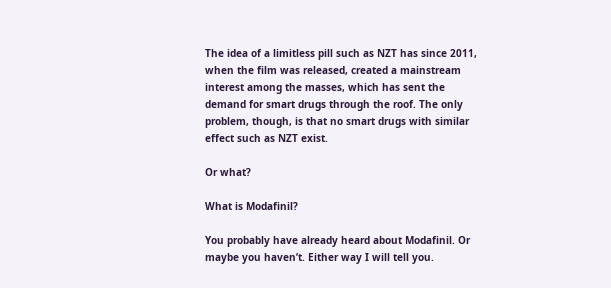The idea of a limitless pill such as NZT has since 2011, when the film was released, created a mainstream interest among the masses, which has sent the demand for smart drugs through the roof. The only problem, though, is that no smart drugs with similar effect such as NZT exist.

Or what?

What is Modafinil?

You probably have already heard about Modafinil. Or maybe you haven’t. Either way I will tell you.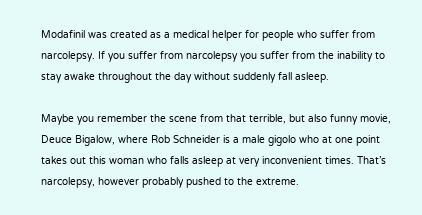Modafinil was created as a medical helper for people who suffer from narcolepsy. If you suffer from narcolepsy you suffer from the inability to stay awake throughout the day without suddenly fall asleep.

Maybe you remember the scene from that terrible, but also funny movie, Deuce Bigalow, where Rob Schneider is a male gigolo who at one point takes out this woman who falls asleep at very inconvenient times. That’s narcolepsy, however probably pushed to the extreme.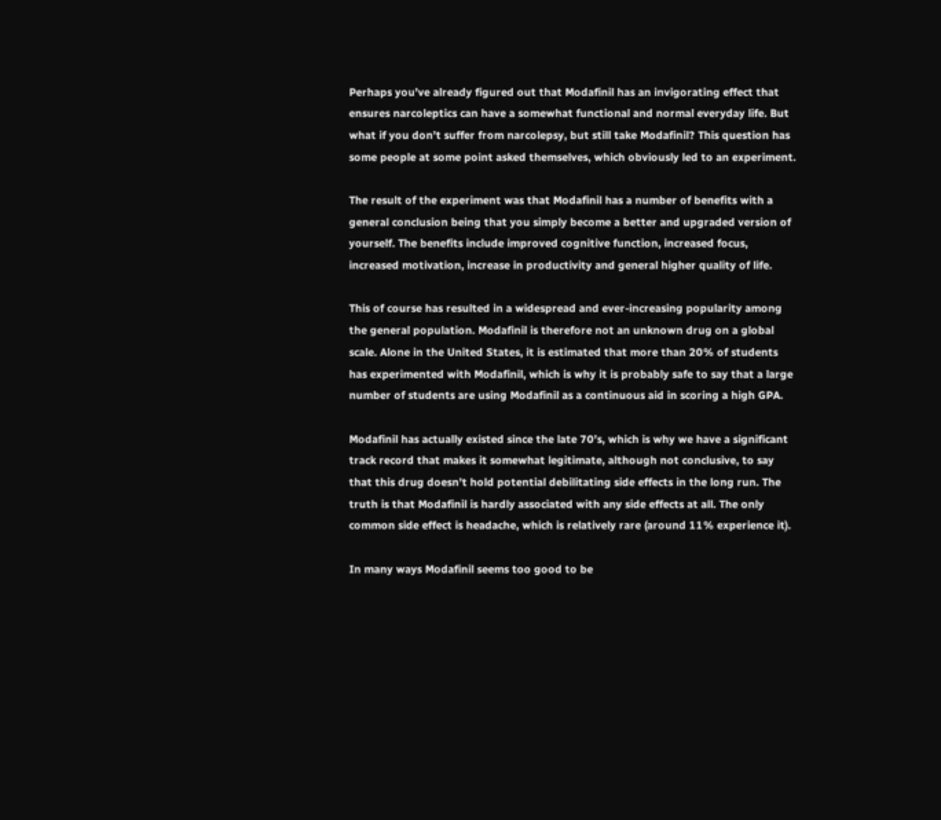Perhaps you’ve already figured out that Modafinil has an invigorating effect that ensures narcoleptics can have a somewhat functional and normal everyday life. But what if you don’t suffer from narcolepsy, but still take Modafinil? This question has some people at some point asked themselves, which obviously led to an experiment.

The result of the experiment was that Modafinil has a number of benefits with a general conclusion being that you simply become a better and upgraded version of yourself. The benefits include improved cognitive function, increased focus, increased motivation, increase in productivity and general higher quality of life.

This of course has resulted in a widespread and ever-increasing popularity among the general population. Modafinil is therefore not an unknown drug on a global scale. Alone in the United States, it is estimated that more than 20% of students has experimented with Modafinil, which is why it is probably safe to say that a large number of students are using Modafinil as a continuous aid in scoring a high GPA.

Modafinil has actually existed since the late 70’s, which is why we have a significant track record that makes it somewhat legitimate, although not conclusive, to say that this drug doesn’t hold potential debilitating side effects in the long run. The truth is that Modafinil is hardly associated with any side effects at all. The only common side effect is headache, which is relatively rare (around 11% experience it).

In many ways Modafinil seems too good to be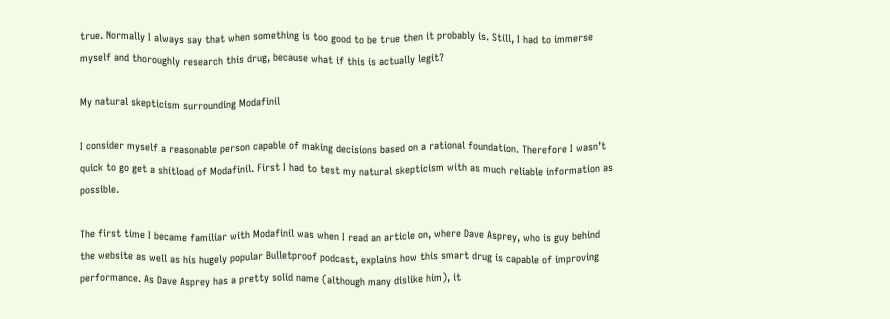true. Normally I always say that when something is too good to be true then it probably is. Still, I had to immerse myself and thoroughly research this drug, because what if this is actually legit?

My natural skepticism surrounding Modafinil

I consider myself a reasonable person capable of making decisions based on a rational foundation. Therefore I wasn’t quick to go get a shitload of Modafinil. First I had to test my natural skepticism with as much reliable information as possible.

The first time I became familiar with Modafinil was when I read an article on, where Dave Asprey, who is guy behind the website as well as his hugely popular Bulletproof podcast, explains how this smart drug is capable of improving performance. As Dave Asprey has a pretty solid name (although many dislike him), it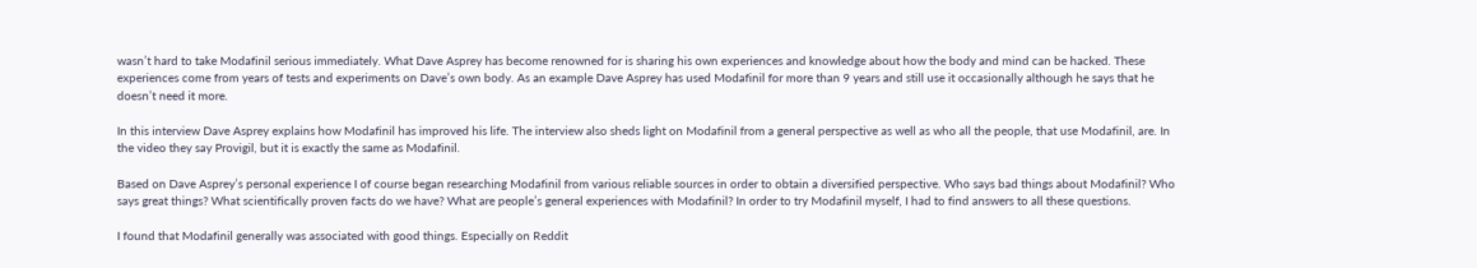wasn’t hard to take Modafinil serious immediately. What Dave Asprey has become renowned for is sharing his own experiences and knowledge about how the body and mind can be hacked. These experiences come from years of tests and experiments on Dave’s own body. As an example Dave Asprey has used Modafinil for more than 9 years and still use it occasionally although he says that he doesn’t need it more.

In this interview Dave Asprey explains how Modafinil has improved his life. The interview also sheds light on Modafinil from a general perspective as well as who all the people, that use Modafinil, are. In the video they say Provigil, but it is exactly the same as Modafinil.

Based on Dave Asprey’s personal experience I of course began researching Modafinil from various reliable sources in order to obtain a diversified perspective. Who says bad things about Modafinil? Who says great things? What scientifically proven facts do we have? What are people’s general experiences with Modafinil? In order to try Modafinil myself, I had to find answers to all these questions.

I found that Modafinil generally was associated with good things. Especially on Reddit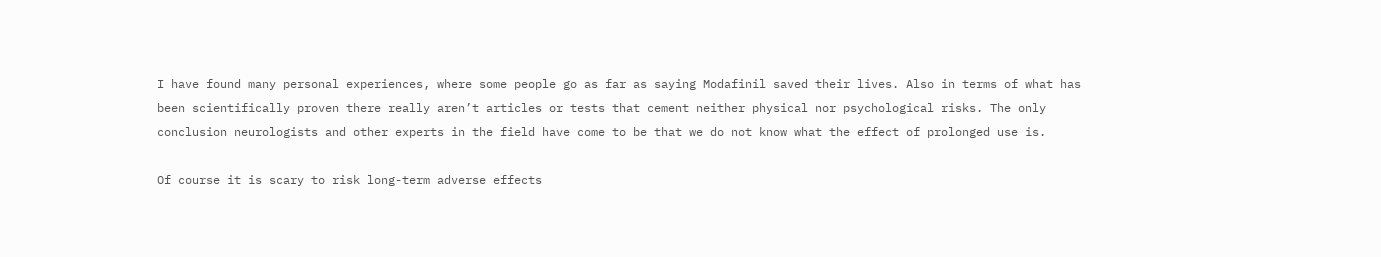I have found many personal experiences, where some people go as far as saying Modafinil saved their lives. Also in terms of what has been scientifically proven there really aren’t articles or tests that cement neither physical nor psychological risks. The only conclusion neurologists and other experts in the field have come to be that we do not know what the effect of prolonged use is.

Of course it is scary to risk long-term adverse effects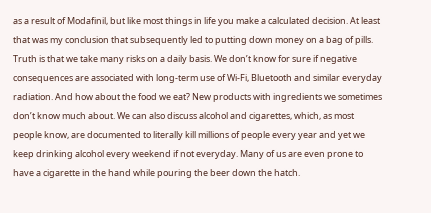as a result of Modafinil, but like most things in life you make a calculated decision. At least that was my conclusion that subsequently led to putting down money on a bag of pills. Truth is that we take many risks on a daily basis. We don’t know for sure if negative consequences are associated with long-term use of Wi-Fi, Bluetooth and similar everyday radiation. And how about the food we eat? New products with ingredients we sometimes don’t know much about. We can also discuss alcohol and cigarettes, which, as most people know, are documented to literally kill millions of people every year and yet we keep drinking alcohol every weekend if not everyday. Many of us are even prone to have a cigarette in the hand while pouring the beer down the hatch.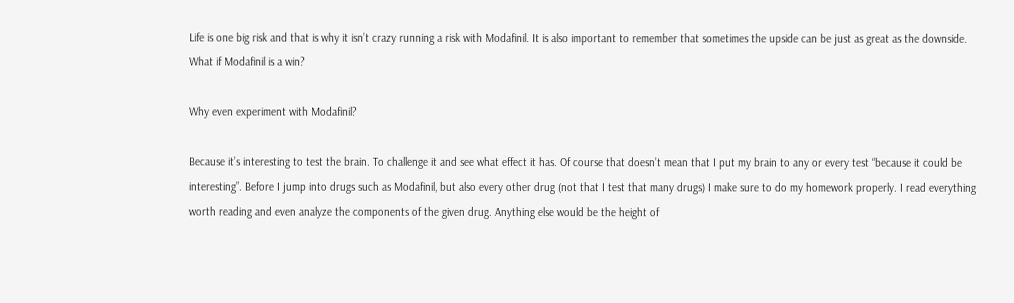Life is one big risk and that is why it isn’t crazy running a risk with Modafinil. It is also important to remember that sometimes the upside can be just as great as the downside. What if Modafinil is a win?

Why even experiment with Modafinil?

Because it’s interesting to test the brain. To challenge it and see what effect it has. Of course that doesn’t mean that I put my brain to any or every test “because it could be interesting”. Before I jump into drugs such as Modafinil, but also every other drug (not that I test that many drugs) I make sure to do my homework properly. I read everything worth reading and even analyze the components of the given drug. Anything else would be the height of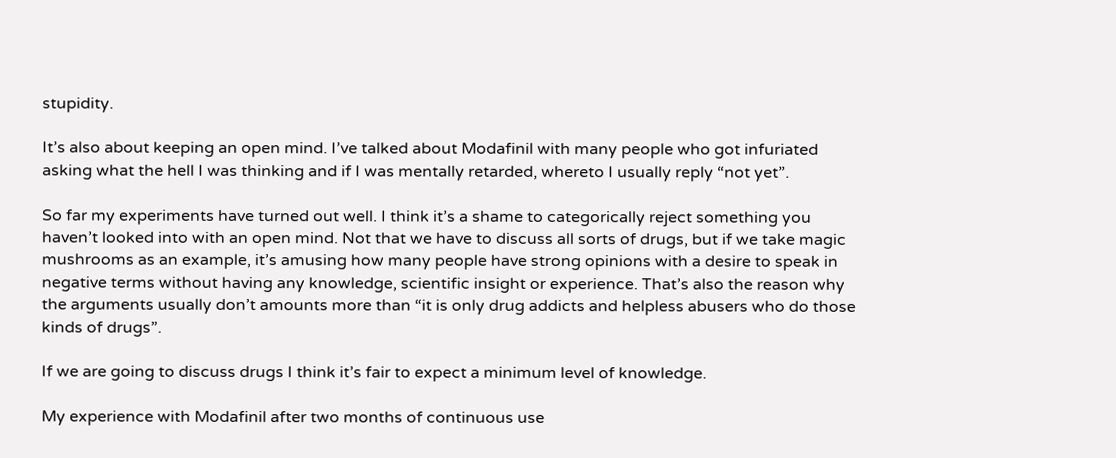stupidity.

It’s also about keeping an open mind. I’ve talked about Modafinil with many people who got infuriated asking what the hell I was thinking and if I was mentally retarded, whereto I usually reply “not yet”.

So far my experiments have turned out well. I think it’s a shame to categorically reject something you haven’t looked into with an open mind. Not that we have to discuss all sorts of drugs, but if we take magic mushrooms as an example, it’s amusing how many people have strong opinions with a desire to speak in negative terms without having any knowledge, scientific insight or experience. That’s also the reason why the arguments usually don’t amounts more than “it is only drug addicts and helpless abusers who do those kinds of drugs”.

If we are going to discuss drugs I think it’s fair to expect a minimum level of knowledge.

My experience with Modafinil after two months of continuous use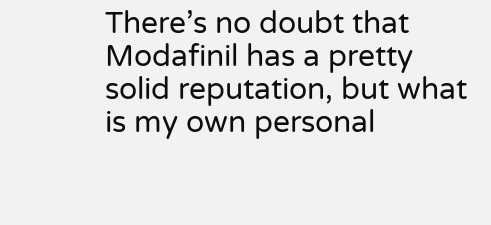There’s no doubt that Modafinil has a pretty solid reputation, but what is my own personal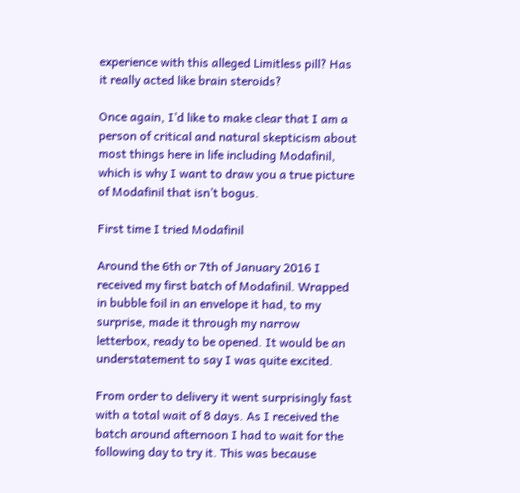experience with this alleged Limitless pill? Has it really acted like brain steroids?

Once again, I’d like to make clear that I am a person of critical and natural skepticism about most things here in life including Modafinil, which is why I want to draw you a true picture of Modafinil that isn’t bogus.

First time I tried Modafinil

Around the 6th or 7th of January 2016 I received my first batch of Modafinil. Wrapped in bubble foil in an envelope it had, to my surprise, made it through my narrow letterbox, ready to be opened. It would be an understatement to say I was quite excited.

From order to delivery it went surprisingly fast with a total wait of 8 days. As I received the batch around afternoon I had to wait for the following day to try it. This was because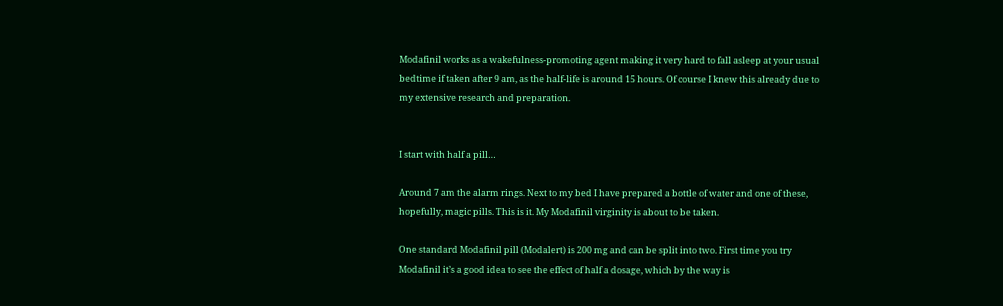Modafinil works as a wakefulness-promoting agent making it very hard to fall asleep at your usual bedtime if taken after 9 am, as the half-life is around 15 hours. Of course I knew this already due to my extensive research and preparation.


I start with half a pill…

Around 7 am the alarm rings. Next to my bed I have prepared a bottle of water and one of these, hopefully, magic pills. This is it. My Modafinil virginity is about to be taken.

One standard Modafinil pill (Modalert) is 200 mg and can be split into two. First time you try Modafinil it’s a good idea to see the effect of half a dosage, which by the way is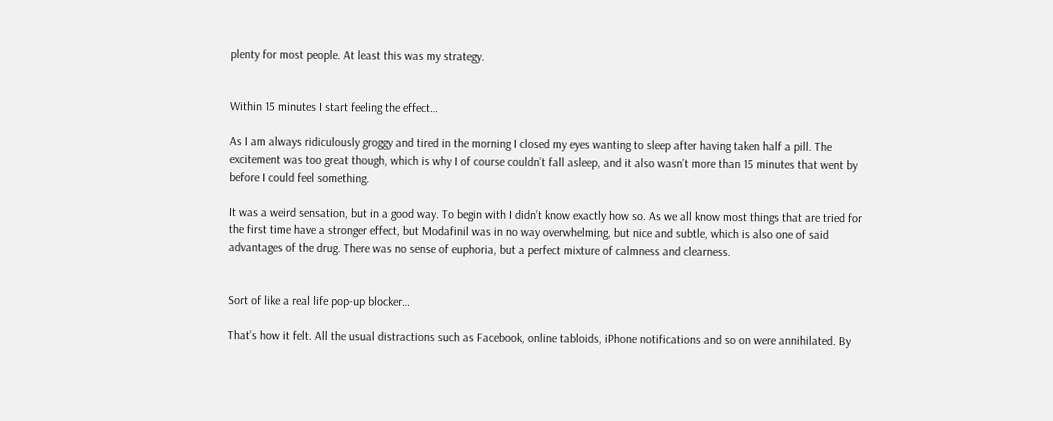plenty for most people. At least this was my strategy.


Within 15 minutes I start feeling the effect…

As I am always ridiculously groggy and tired in the morning I closed my eyes wanting to sleep after having taken half a pill. The excitement was too great though, which is why I of course couldn’t fall asleep, and it also wasn’t more than 15 minutes that went by before I could feel something.

It was a weird sensation, but in a good way. To begin with I didn’t know exactly how so. As we all know most things that are tried for the first time have a stronger effect, but Modafinil was in no way overwhelming, but nice and subtle, which is also one of said advantages of the drug. There was no sense of euphoria, but a perfect mixture of calmness and clearness.


Sort of like a real life pop-up blocker…

That’s how it felt. All the usual distractions such as Facebook, online tabloids, iPhone notifications and so on were annihilated. By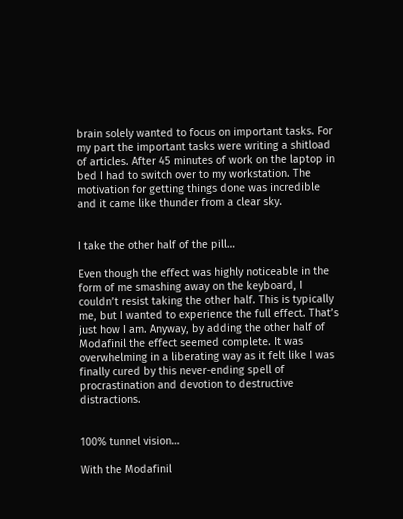brain solely wanted to focus on important tasks. For my part the important tasks were writing a shitload of articles. After 45 minutes of work on the laptop in bed I had to switch over to my workstation. The motivation for getting things done was incredible and it came like thunder from a clear sky.


I take the other half of the pill…

Even though the effect was highly noticeable in the form of me smashing away on the keyboard, I couldn’t resist taking the other half. This is typically me, but I wanted to experience the full effect. That’s just how I am. Anyway, by adding the other half of Modafinil the effect seemed complete. It was overwhelming in a liberating way as it felt like I was finally cured by this never-ending spell of procrastination and devotion to destructive distractions.


100% tunnel vision…

With the Modafinil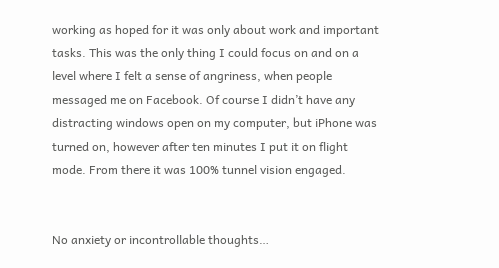working as hoped for it was only about work and important tasks. This was the only thing I could focus on and on a level where I felt a sense of angriness, when people messaged me on Facebook. Of course I didn’t have any distracting windows open on my computer, but iPhone was turned on, however after ten minutes I put it on flight mode. From there it was 100% tunnel vision engaged.


No anxiety or incontrollable thoughts…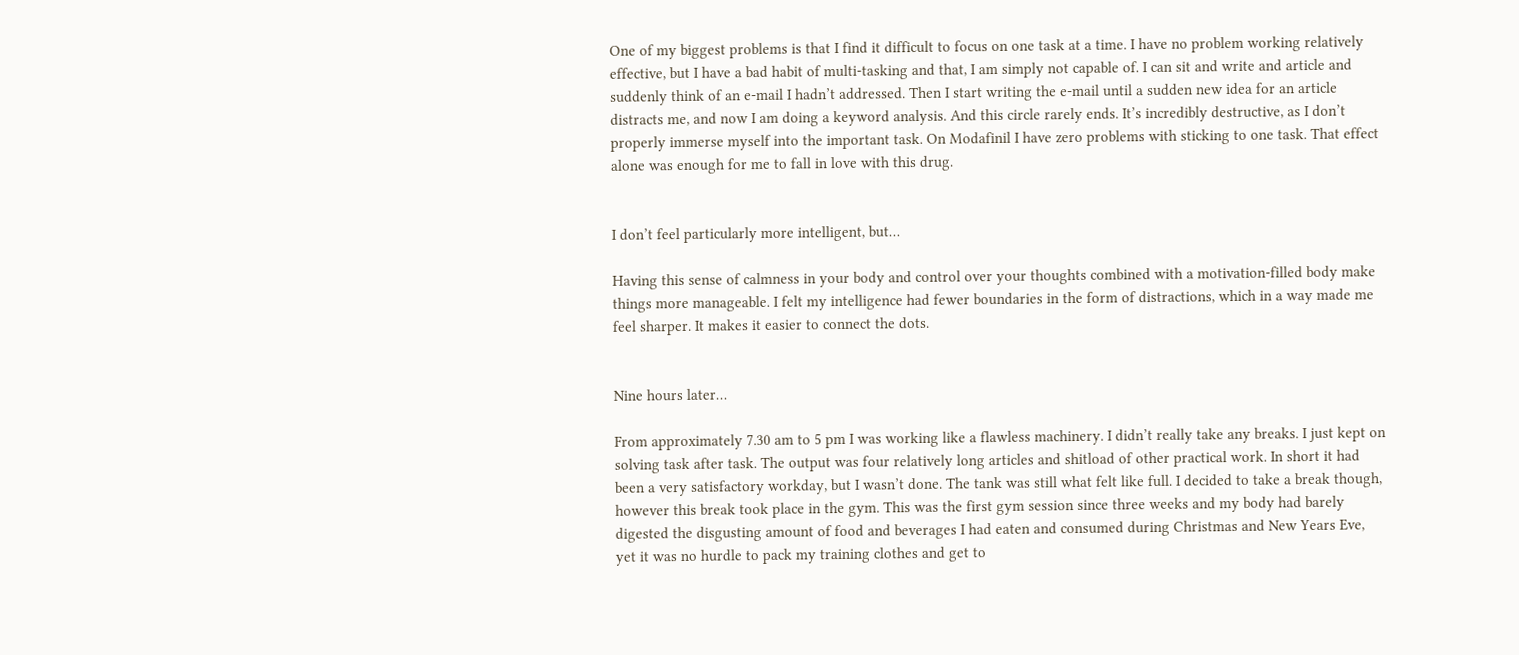One of my biggest problems is that I find it difficult to focus on one task at a time. I have no problem working relatively effective, but I have a bad habit of multi-tasking and that, I am simply not capable of. I can sit and write and article and suddenly think of an e-mail I hadn’t addressed. Then I start writing the e-mail until a sudden new idea for an article distracts me, and now I am doing a keyword analysis. And this circle rarely ends. It’s incredibly destructive, as I don’t properly immerse myself into the important task. On Modafinil I have zero problems with sticking to one task. That effect alone was enough for me to fall in love with this drug.


I don’t feel particularly more intelligent, but…

Having this sense of calmness in your body and control over your thoughts combined with a motivation-filled body make things more manageable. I felt my intelligence had fewer boundaries in the form of distractions, which in a way made me feel sharper. It makes it easier to connect the dots.


Nine hours later…

From approximately 7.30 am to 5 pm I was working like a flawless machinery. I didn’t really take any breaks. I just kept on solving task after task. The output was four relatively long articles and shitload of other practical work. In short it had been a very satisfactory workday, but I wasn’t done. The tank was still what felt like full. I decided to take a break though, however this break took place in the gym. This was the first gym session since three weeks and my body had barely digested the disgusting amount of food and beverages I had eaten and consumed during Christmas and New Years Eve, yet it was no hurdle to pack my training clothes and get to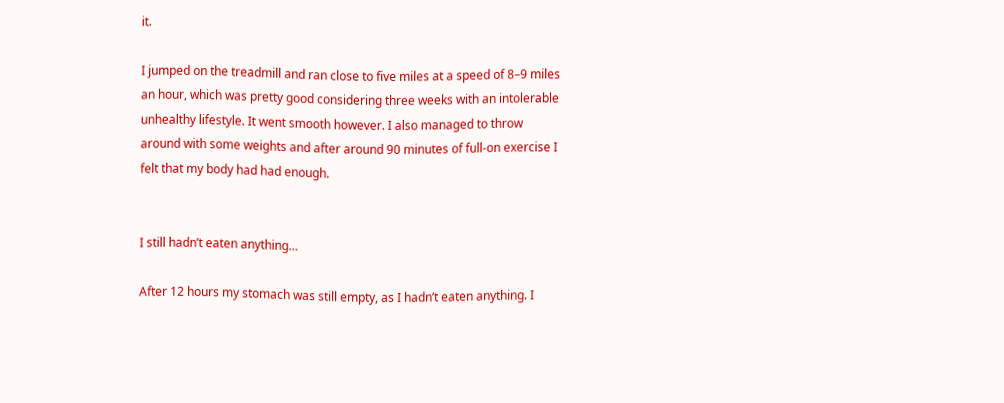it.

I jumped on the treadmill and ran close to five miles at a speed of 8–9 miles an hour, which was pretty good considering three weeks with an intolerable unhealthy lifestyle. It went smooth however. I also managed to throw around with some weights and after around 90 minutes of full-on exercise I felt that my body had had enough.


I still hadn’t eaten anything…

After 12 hours my stomach was still empty, as I hadn’t eaten anything. I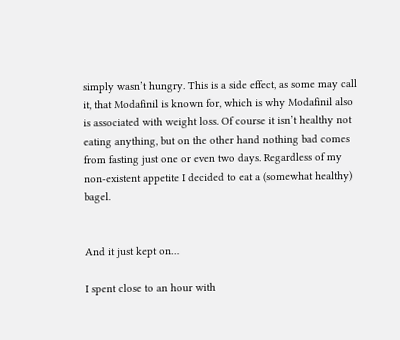simply wasn’t hungry. This is a side effect, as some may call it, that Modafinil is known for, which is why Modafinil also is associated with weight loss. Of course it isn’t healthy not eating anything, but on the other hand nothing bad comes from fasting just one or even two days. Regardless of my non-existent appetite I decided to eat a (somewhat healthy) bagel.


And it just kept on…

I spent close to an hour with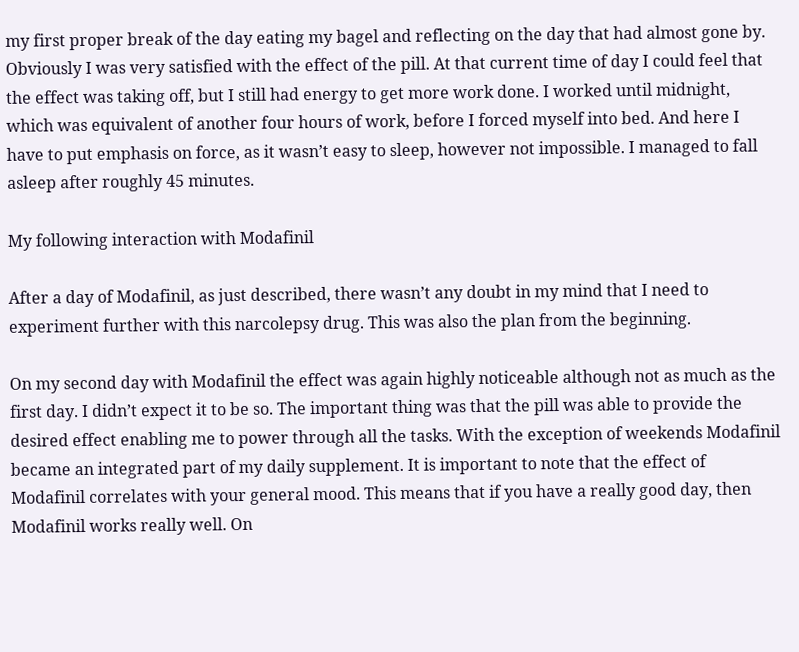my first proper break of the day eating my bagel and reflecting on the day that had almost gone by. Obviously I was very satisfied with the effect of the pill. At that current time of day I could feel that the effect was taking off, but I still had energy to get more work done. I worked until midnight, which was equivalent of another four hours of work, before I forced myself into bed. And here I have to put emphasis on force, as it wasn’t easy to sleep, however not impossible. I managed to fall asleep after roughly 45 minutes.

My following interaction with Modafinil

After a day of Modafinil, as just described, there wasn’t any doubt in my mind that I need to experiment further with this narcolepsy drug. This was also the plan from the beginning.

On my second day with Modafinil the effect was again highly noticeable although not as much as the first day. I didn’t expect it to be so. The important thing was that the pill was able to provide the desired effect enabling me to power through all the tasks. With the exception of weekends Modafinil became an integrated part of my daily supplement. It is important to note that the effect of Modafinil correlates with your general mood. This means that if you have a really good day, then Modafinil works really well. On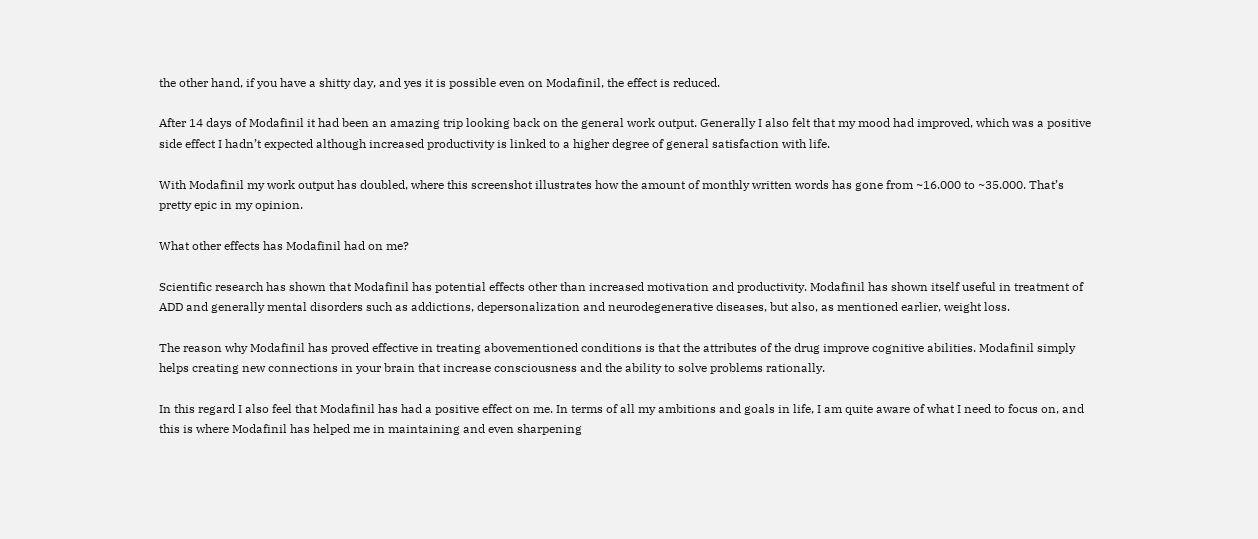the other hand, if you have a shitty day, and yes it is possible even on Modafinil, the effect is reduced.

After 14 days of Modafinil it had been an amazing trip looking back on the general work output. Generally I also felt that my mood had improved, which was a positive side effect I hadn’t expected although increased productivity is linked to a higher degree of general satisfaction with life.

With Modafinil my work output has doubled, where this screenshot illustrates how the amount of monthly written words has gone from ~16.000 to ~35.000. That’s pretty epic in my opinion.

What other effects has Modafinil had on me?

Scientific research has shown that Modafinil has potential effects other than increased motivation and productivity. Modafinil has shown itself useful in treatment of ADD and generally mental disorders such as addictions, depersonalization and neurodegenerative diseases, but also, as mentioned earlier, weight loss.

The reason why Modafinil has proved effective in treating abovementioned conditions is that the attributes of the drug improve cognitive abilities. Modafinil simply helps creating new connections in your brain that increase consciousness and the ability to solve problems rationally.

In this regard I also feel that Modafinil has had a positive effect on me. In terms of all my ambitions and goals in life, I am quite aware of what I need to focus on, and this is where Modafinil has helped me in maintaining and even sharpening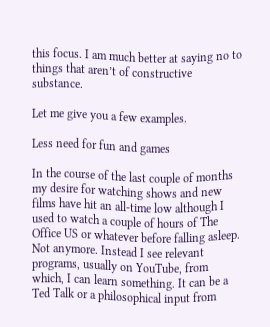this focus. I am much better at saying no to things that aren’t of constructive substance.

Let me give you a few examples.

Less need for fun and games

In the course of the last couple of months my desire for watching shows and new films have hit an all-time low although I used to watch a couple of hours of The Office US or whatever before falling asleep. Not anymore. Instead I see relevant programs, usually on YouTube, from which, I can learn something. It can be a Ted Talk or a philosophical input from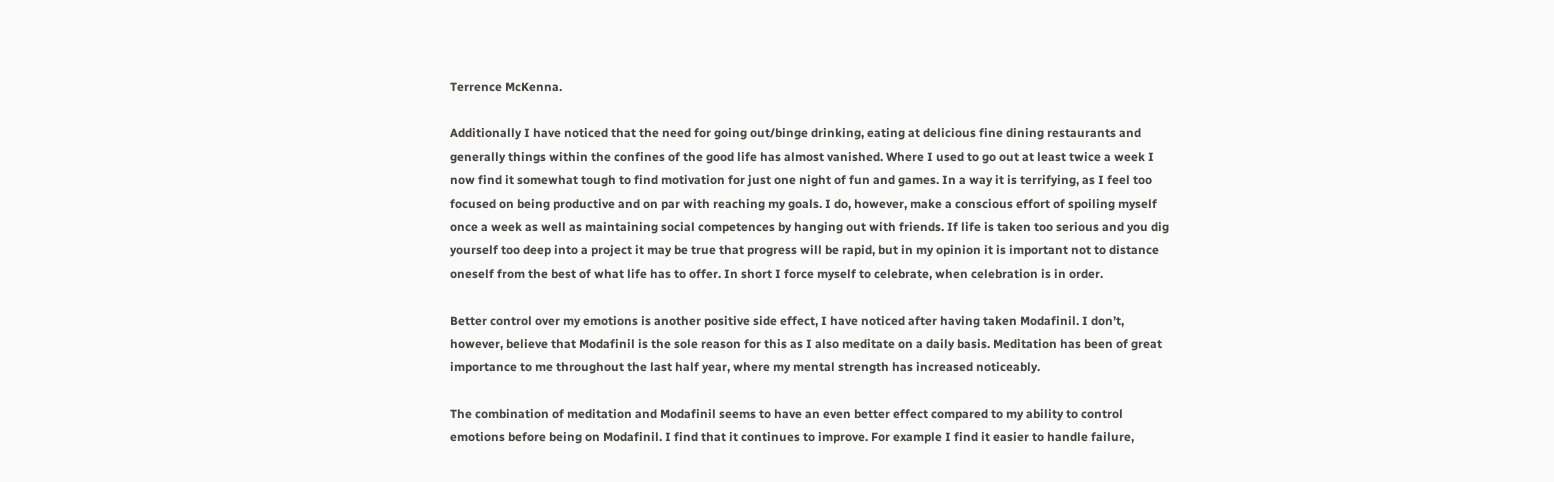Terrence McKenna.

Additionally I have noticed that the need for going out/binge drinking, eating at delicious fine dining restaurants and generally things within the confines of the good life has almost vanished. Where I used to go out at least twice a week I now find it somewhat tough to find motivation for just one night of fun and games. In a way it is terrifying, as I feel too focused on being productive and on par with reaching my goals. I do, however, make a conscious effort of spoiling myself once a week as well as maintaining social competences by hanging out with friends. If life is taken too serious and you dig yourself too deep into a project it may be true that progress will be rapid, but in my opinion it is important not to distance oneself from the best of what life has to offer. In short I force myself to celebrate, when celebration is in order.

Better control over my emotions is another positive side effect, I have noticed after having taken Modafinil. I don’t, however, believe that Modafinil is the sole reason for this as I also meditate on a daily basis. Meditation has been of great importance to me throughout the last half year, where my mental strength has increased noticeably.

The combination of meditation and Modafinil seems to have an even better effect compared to my ability to control emotions before being on Modafinil. I find that it continues to improve. For example I find it easier to handle failure,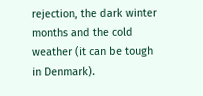rejection, the dark winter months and the cold weather (it can be tough in Denmark).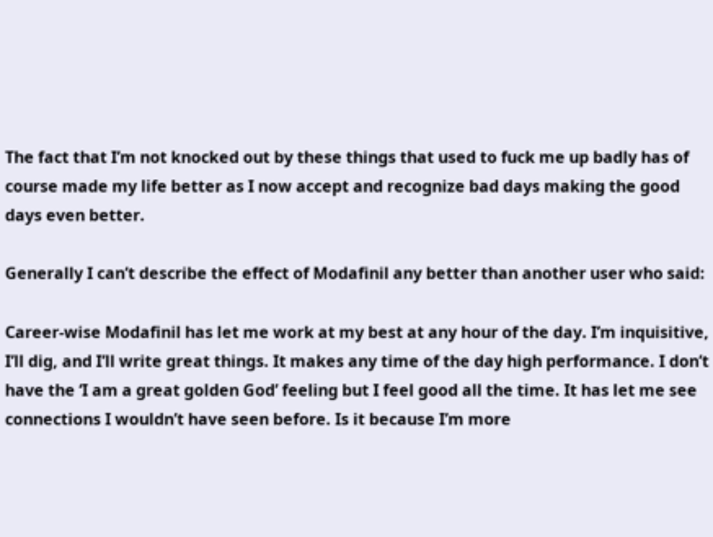The fact that I’m not knocked out by these things that used to fuck me up badly has of course made my life better as I now accept and recognize bad days making the good days even better.

Generally I can’t describe the effect of Modafinil any better than another user who said:

Career-wise Modafinil has let me work at my best at any hour of the day. I’m inquisitive, I’ll dig, and I’ll write great things. It makes any time of the day high performance. I don’t have the ‘I am a great golden God’ feeling but I feel good all the time. It has let me see connections I wouldn’t have seen before. Is it because I’m more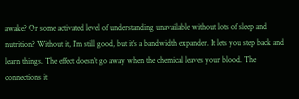awake? Or some activated level of understanding unavailable without lots of sleep and nutrition? Without it, I’m still good, but it’s a bandwidth expander. It lets you step back and learn things. The effect doesn’t go away when the chemical leaves your blood. The connections it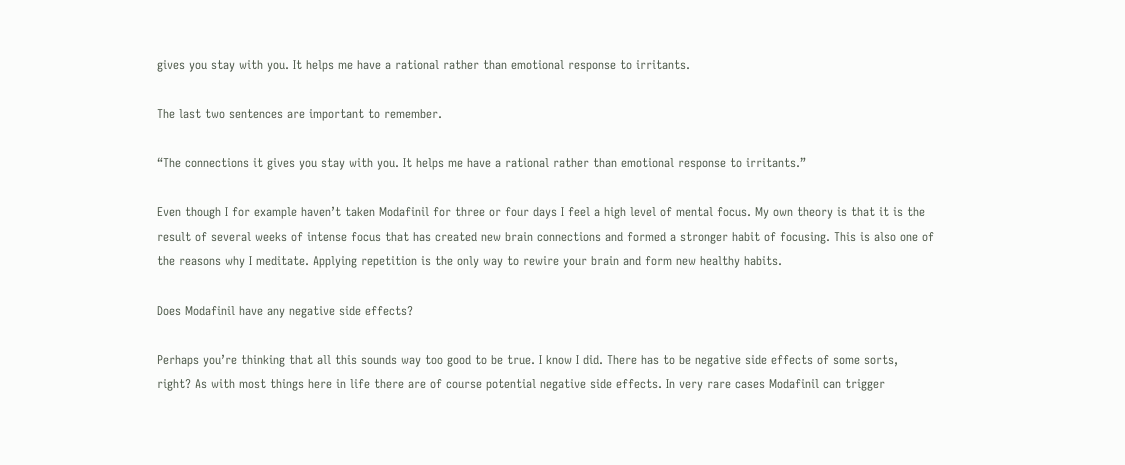gives you stay with you. It helps me have a rational rather than emotional response to irritants.

The last two sentences are important to remember.

“The connections it gives you stay with you. It helps me have a rational rather than emotional response to irritants.”

Even though I for example haven’t taken Modafinil for three or four days I feel a high level of mental focus. My own theory is that it is the result of several weeks of intense focus that has created new brain connections and formed a stronger habit of focusing. This is also one of the reasons why I meditate. Applying repetition is the only way to rewire your brain and form new healthy habits.

Does Modafinil have any negative side effects?

Perhaps you’re thinking that all this sounds way too good to be true. I know I did. There has to be negative side effects of some sorts, right? As with most things here in life there are of course potential negative side effects. In very rare cases Modafinil can trigger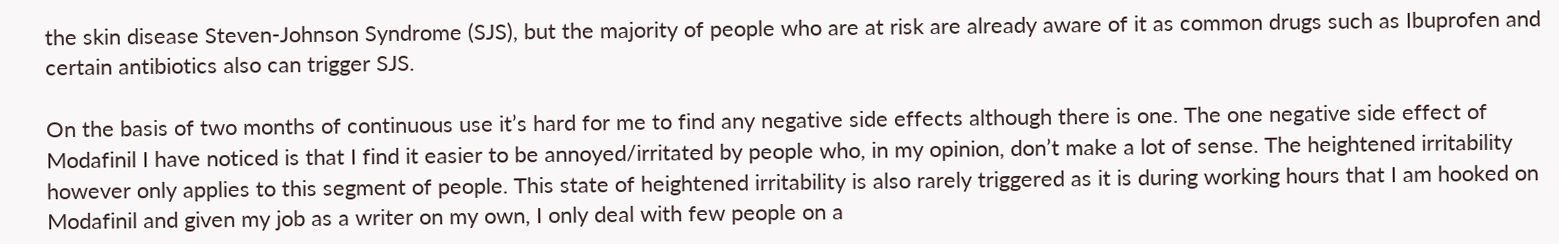the skin disease Steven-Johnson Syndrome (SJS), but the majority of people who are at risk are already aware of it as common drugs such as Ibuprofen and certain antibiotics also can trigger SJS.

On the basis of two months of continuous use it’s hard for me to find any negative side effects although there is one. The one negative side effect of Modafinil I have noticed is that I find it easier to be annoyed/irritated by people who, in my opinion, don’t make a lot of sense. The heightened irritability however only applies to this segment of people. This state of heightened irritability is also rarely triggered as it is during working hours that I am hooked on Modafinil and given my job as a writer on my own, I only deal with few people on a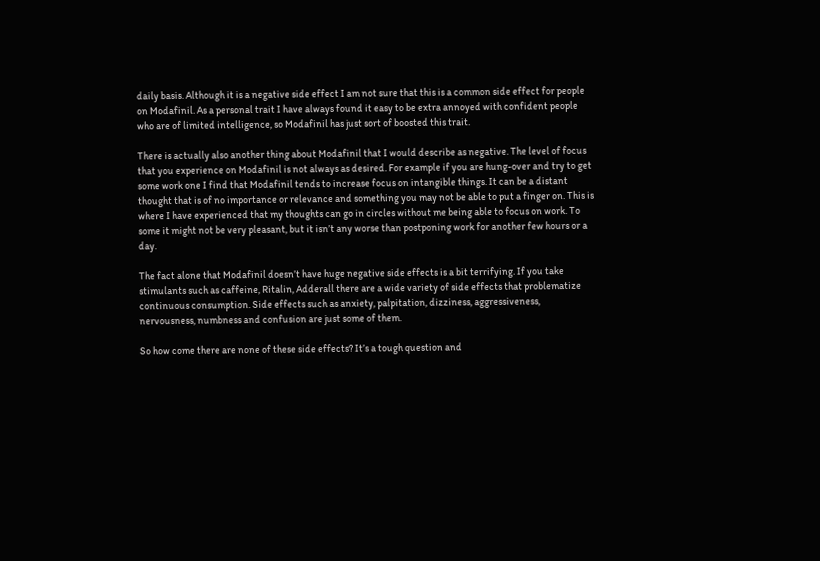daily basis. Although it is a negative side effect I am not sure that this is a common side effect for people on Modafinil. As a personal trait I have always found it easy to be extra annoyed with confident people who are of limited intelligence, so Modafinil has just sort of boosted this trait.

There is actually also another thing about Modafinil that I would describe as negative. The level of focus that you experience on Modafinil is not always as desired. For example if you are hung-over and try to get some work one I find that Modafinil tends to increase focus on intangible things. It can be a distant thought that is of no importance or relevance and something you may not be able to put a finger on. This is where I have experienced that my thoughts can go in circles without me being able to focus on work. To some it might not be very pleasant, but it isn’t any worse than postponing work for another few hours or a day.

The fact alone that Modafinil doesn’t have huge negative side effects is a bit terrifying. If you take stimulants such as caffeine, Ritalin, Adderall there are a wide variety of side effects that problematize continuous consumption. Side effects such as anxiety, palpitation, dizziness, aggressiveness, nervousness, numbness and confusion are just some of them.

So how come there are none of these side effects? It’s a tough question and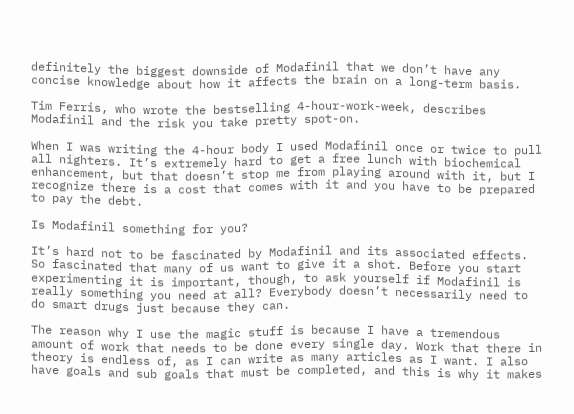definitely the biggest downside of Modafinil that we don’t have any concise knowledge about how it affects the brain on a long-term basis.

Tim Ferris, who wrote the bestselling 4-hour-work-week, describes Modafinil and the risk you take pretty spot-on.

When I was writing the 4-hour body I used Modafinil once or twice to pull all nighters. It’s extremely hard to get a free lunch with biochemical enhancement, but that doesn’t stop me from playing around with it, but I recognize there is a cost that comes with it and you have to be prepared to pay the debt.

Is Modafinil something for you?

It’s hard not to be fascinated by Modafinil and its associated effects. So fascinated that many of us want to give it a shot. Before you start experimenting it is important, though, to ask yourself if Modafinil is really something you need at all? Everybody doesn’t necessarily need to do smart drugs just because they can.

The reason why I use the magic stuff is because I have a tremendous amount of work that needs to be done every single day. Work that there in theory is endless of, as I can write as many articles as I want. I also have goals and sub goals that must be completed, and this is why it makes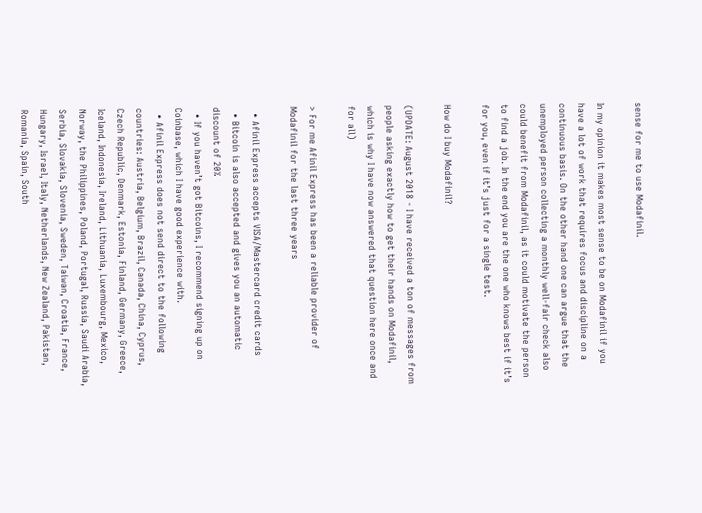sense for me to use Modafinil.

In my opinion it makes most sense to be on Modafinil if you have a lot of work that requires focus and discipline on a continuous basis. On the other hand one can argue that the unemployed person collecting a monthly well-fair check also could benefit from Modafinil, as it could motivate the person to find a job. In the end you are the one who knows best if it’s for you, even if it’s just for a single test.

How do I buy Modafinil?

(UPDATE: August 2018 - I have received a ton of messages from people asking exactly how to get their hands on Modafinil, which is why I have now answered that question here once and for all)

> For me Afinil Express has been a reliable provider of Modafinil for the last three years

  • Afinil Express accepts VISA/Mastercard credit cards
  • Bitcoin is also accepted and gives you an automatic discount of 20%
  • If you haven’t got Bitcoins, I recommend signing up on Coinbase, which I have good experience with.
  • Afinil Express does not send direct to the following countries: Austria, Belgium, Brazil, Canada, China, Cyprus, Czech Republic, Denmark, Estonia, Finland, Germany, Greece, Iceland, Indonesia, Ireland, Lithuania, Luxembourg, Mexico, Norway, the Philippines, Poland, Portugal, Russia, Saudi Arabia, Serbia, Slovakia, Slovenia, Sweden, Taiwan, Croatia, France, Hungary, Israel, Italy, Netherlands, New Zealand, Pakistan, Romania, Spain, South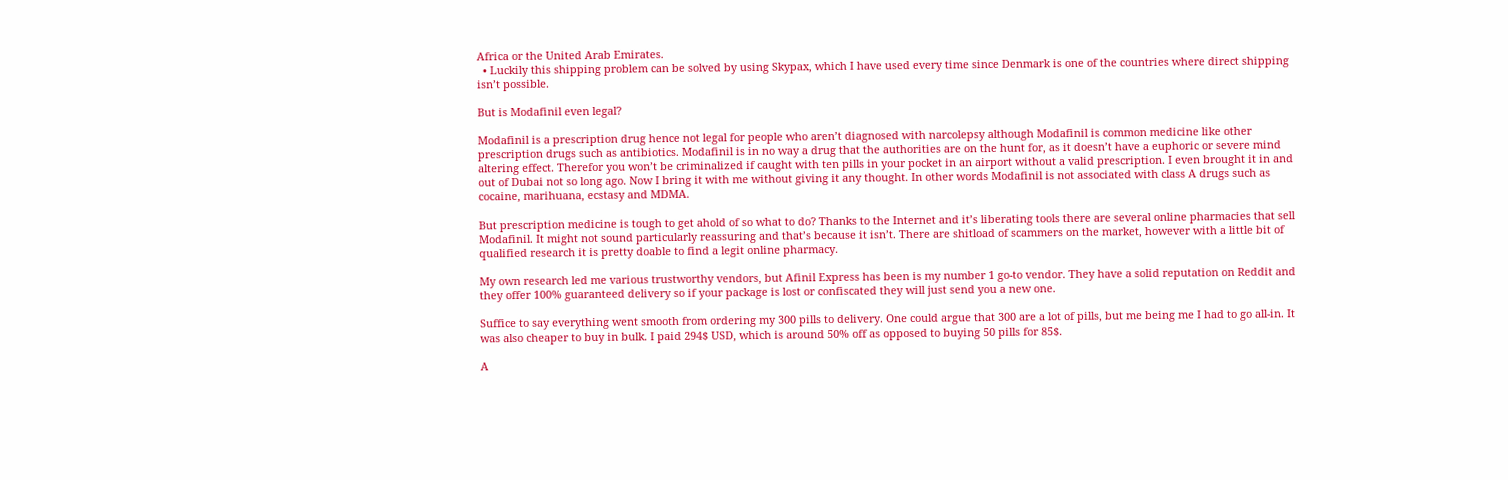Africa or the United Arab Emirates.
  • Luckily this shipping problem can be solved by using Skypax, which I have used every time since Denmark is one of the countries where direct shipping isn’t possible.

But is Modafinil even legal?

Modafinil is a prescription drug hence not legal for people who aren’t diagnosed with narcolepsy although Modafinil is common medicine like other prescription drugs such as antibiotics. Modafinil is in no way a drug that the authorities are on the hunt for, as it doesn’t have a euphoric or severe mind altering effect. Therefor you won’t be criminalized if caught with ten pills in your pocket in an airport without a valid prescription. I even brought it in and out of Dubai not so long ago. Now I bring it with me without giving it any thought. In other words Modafinil is not associated with class A drugs such as cocaine, marihuana, ecstasy and MDMA.

But prescription medicine is tough to get ahold of so what to do? Thanks to the Internet and it’s liberating tools there are several online pharmacies that sell Modafinil. It might not sound particularly reassuring and that’s because it isn’t. There are shitload of scammers on the market, however with a little bit of qualified research it is pretty doable to find a legit online pharmacy.

My own research led me various trustworthy vendors, but Afinil Express has been is my number 1 go-to vendor. They have a solid reputation on Reddit and they offer 100% guaranteed delivery so if your package is lost or confiscated they will just send you a new one.

Suffice to say everything went smooth from ordering my 300 pills to delivery. One could argue that 300 are a lot of pills, but me being me I had to go all-in. It was also cheaper to buy in bulk. I paid 294$ USD, which is around 50% off as opposed to buying 50 pills for 85$.

A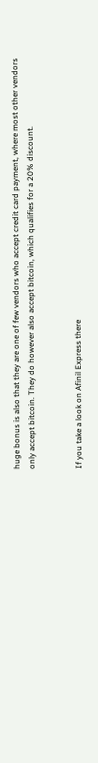huge bonus is also that they are one of few vendors who accept credit card payment, where most other vendors only accept bitcoin. They do however also accept bitcoin, which qualifies for a 20% discount.


If you take a look on Afinil Express there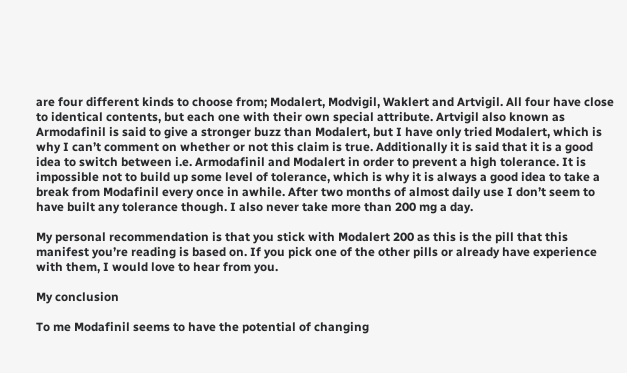are four different kinds to choose from; Modalert, Modvigil, Waklert and Artvigil. All four have close to identical contents, but each one with their own special attribute. Artvigil also known as Armodafinil is said to give a stronger buzz than Modalert, but I have only tried Modalert, which is why I can’t comment on whether or not this claim is true. Additionally it is said that it is a good idea to switch between i.e. Armodafinil and Modalert in order to prevent a high tolerance. It is impossible not to build up some level of tolerance, which is why it is always a good idea to take a break from Modafinil every once in awhile. After two months of almost daily use I don’t seem to have built any tolerance though. I also never take more than 200 mg a day.

My personal recommendation is that you stick with Modalert 200 as this is the pill that this manifest you’re reading is based on. If you pick one of the other pills or already have experience with them, I would love to hear from you.

My conclusion

To me Modafinil seems to have the potential of changing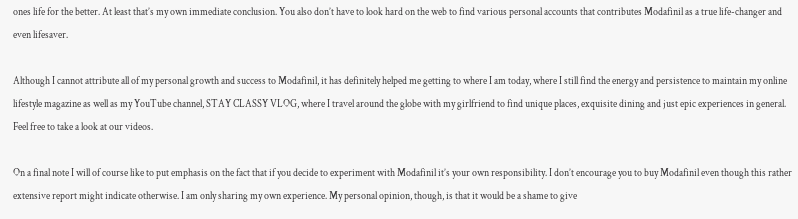ones life for the better. At least that’s my own immediate conclusion. You also don’t have to look hard on the web to find various personal accounts that contributes Modafinil as a true life-changer and even lifesaver.

Although I cannot attribute all of my personal growth and success to Modafinil, it has definitely helped me getting to where I am today, where I still find the energy and persistence to maintain my online lifestyle magazine as well as my YouTube channel, STAY CLASSY VLOG, where I travel around the globe with my girlfriend to find unique places, exquisite dining and just epic experiences in general. Feel free to take a look at our videos.

On a final note I will of course like to put emphasis on the fact that if you decide to experiment with Modafinil it’s your own responsibility. I don’t encourage you to buy Modafinil even though this rather extensive report might indicate otherwise. I am only sharing my own experience. My personal opinion, though, is that it would be a shame to give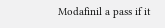Modafinil a pass if it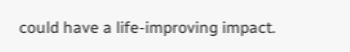could have a life-improving impact.